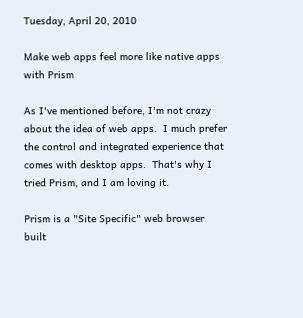Tuesday, April 20, 2010

Make web apps feel more like native apps with Prism

As I've mentioned before, I'm not crazy about the idea of web apps.  I much prefer the control and integrated experience that comes with desktop apps.  That's why I tried Prism, and I am loving it.

Prism is a "Site Specific" web browser built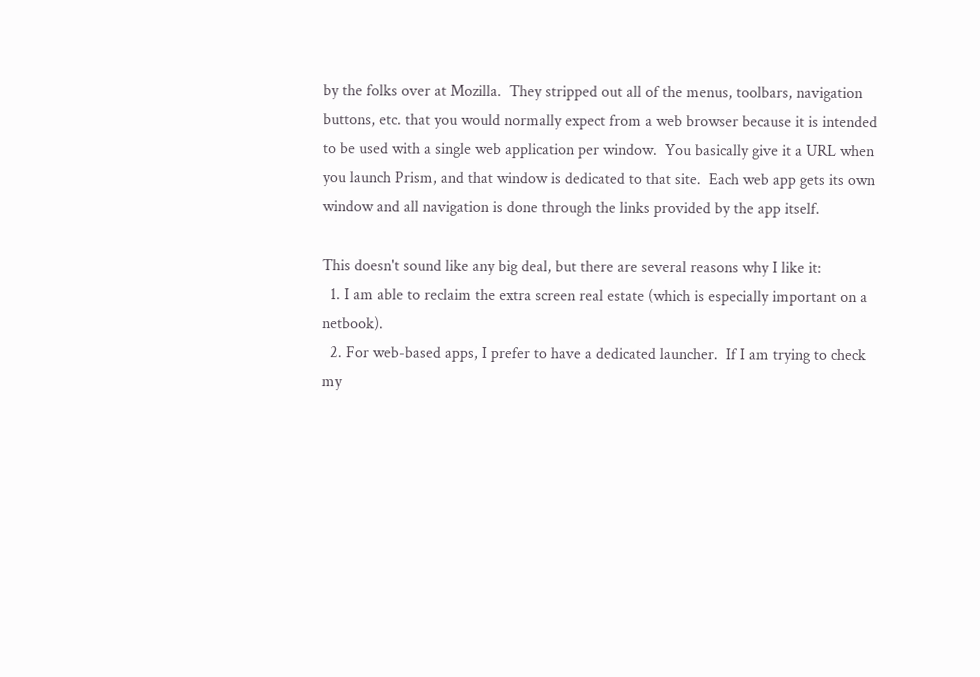by the folks over at Mozilla.  They stripped out all of the menus, toolbars, navigation buttons, etc. that you would normally expect from a web browser because it is intended to be used with a single web application per window.  You basically give it a URL when you launch Prism, and that window is dedicated to that site.  Each web app gets its own window and all navigation is done through the links provided by the app itself.

This doesn't sound like any big deal, but there are several reasons why I like it:
  1. I am able to reclaim the extra screen real estate (which is especially important on a netbook).
  2. For web-based apps, I prefer to have a dedicated launcher.  If I am trying to check my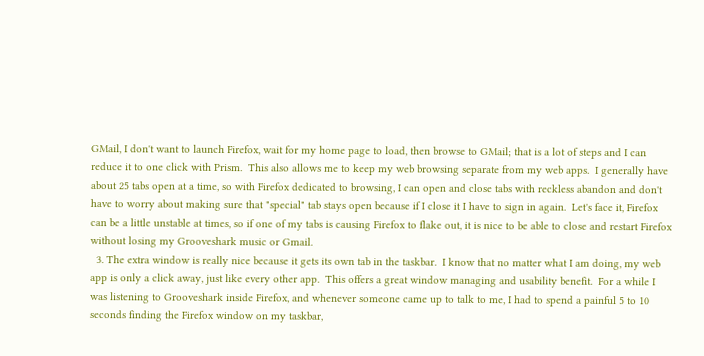GMail, I don't want to launch Firefox, wait for my home page to load, then browse to GMail; that is a lot of steps and I can reduce it to one click with Prism.  This also allows me to keep my web browsing separate from my web apps.  I generally have about 25 tabs open at a time, so with Firefox dedicated to browsing, I can open and close tabs with reckless abandon and don't have to worry about making sure that "special" tab stays open because if I close it I have to sign in again.  Let's face it, Firefox can be a little unstable at times, so if one of my tabs is causing Firefox to flake out, it is nice to be able to close and restart Firefox without losing my Grooveshark music or Gmail.
  3. The extra window is really nice because it gets its own tab in the taskbar.  I know that no matter what I am doing, my web app is only a click away, just like every other app.  This offers a great window managing and usability benefit.  For a while I was listening to Grooveshark inside Firefox, and whenever someone came up to talk to me, I had to spend a painful 5 to 10 seconds finding the Firefox window on my taskbar,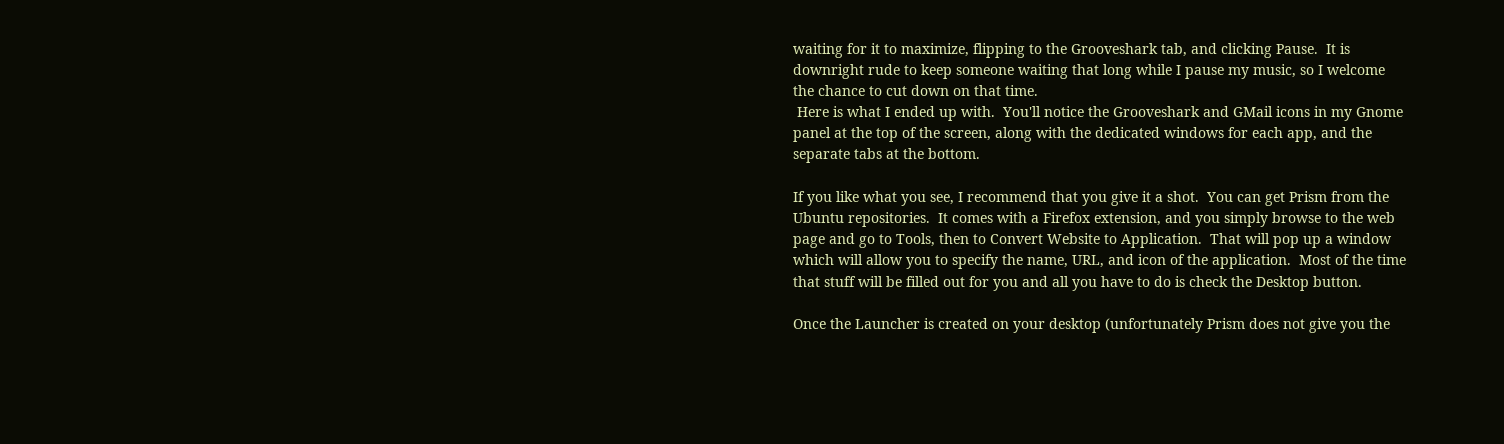waiting for it to maximize, flipping to the Grooveshark tab, and clicking Pause.  It is downright rude to keep someone waiting that long while I pause my music, so I welcome the chance to cut down on that time.
 Here is what I ended up with.  You'll notice the Grooveshark and GMail icons in my Gnome panel at the top of the screen, along with the dedicated windows for each app, and the separate tabs at the bottom.

If you like what you see, I recommend that you give it a shot.  You can get Prism from the Ubuntu repositories.  It comes with a Firefox extension, and you simply browse to the web page and go to Tools, then to Convert Website to Application.  That will pop up a window which will allow you to specify the name, URL, and icon of the application.  Most of the time that stuff will be filled out for you and all you have to do is check the Desktop button.

Once the Launcher is created on your desktop (unfortunately Prism does not give you the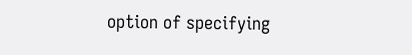option of specifying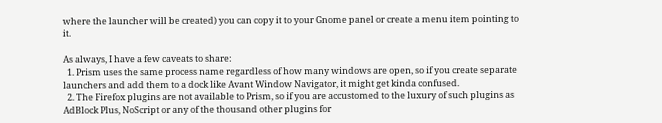where the launcher will be created) you can copy it to your Gnome panel or create a menu item pointing to it.

As always, I have a few caveats to share:
  1. Prism uses the same process name regardless of how many windows are open, so if you create separate launchers and add them to a dock like Avant Window Navigator, it might get kinda confused.
  2. The Firefox plugins are not available to Prism, so if you are accustomed to the luxury of such plugins as AdBlock Plus, NoScript or any of the thousand other plugins for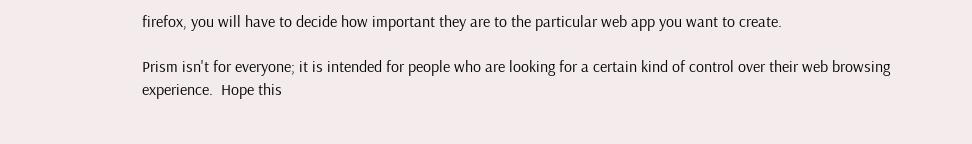firefox, you will have to decide how important they are to the particular web app you want to create.

Prism isn't for everyone; it is intended for people who are looking for a certain kind of control over their web browsing experience.  Hope this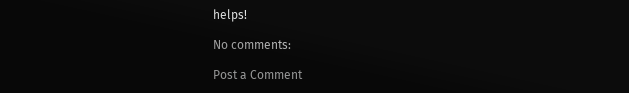helps!

No comments:

Post a Comment